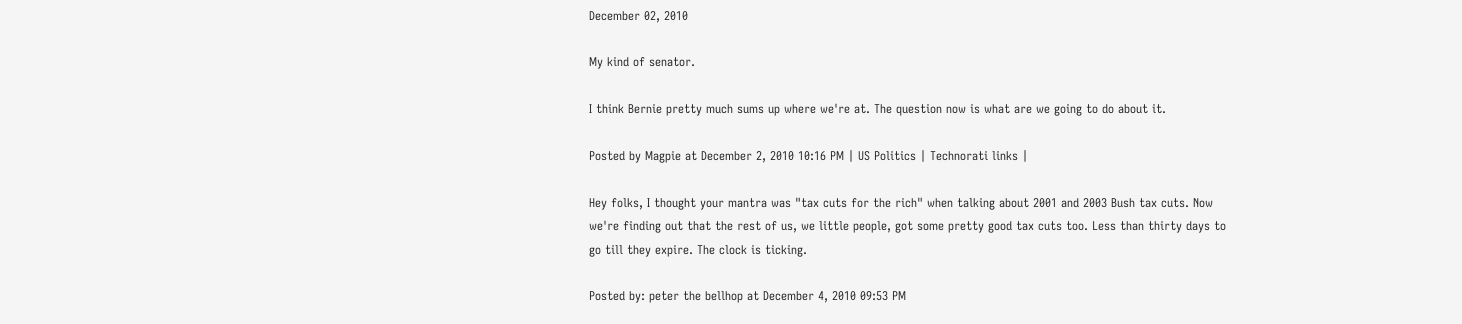December 02, 2010

My kind of senator.

I think Bernie pretty much sums up where we're at. The question now is what are we going to do about it.

Posted by Magpie at December 2, 2010 10:16 PM | US Politics | Technorati links |

Hey folks, I thought your mantra was "tax cuts for the rich" when talking about 2001 and 2003 Bush tax cuts. Now we're finding out that the rest of us, we little people, got some pretty good tax cuts too. Less than thirty days to go till they expire. The clock is ticking.

Posted by: peter the bellhop at December 4, 2010 09:53 PM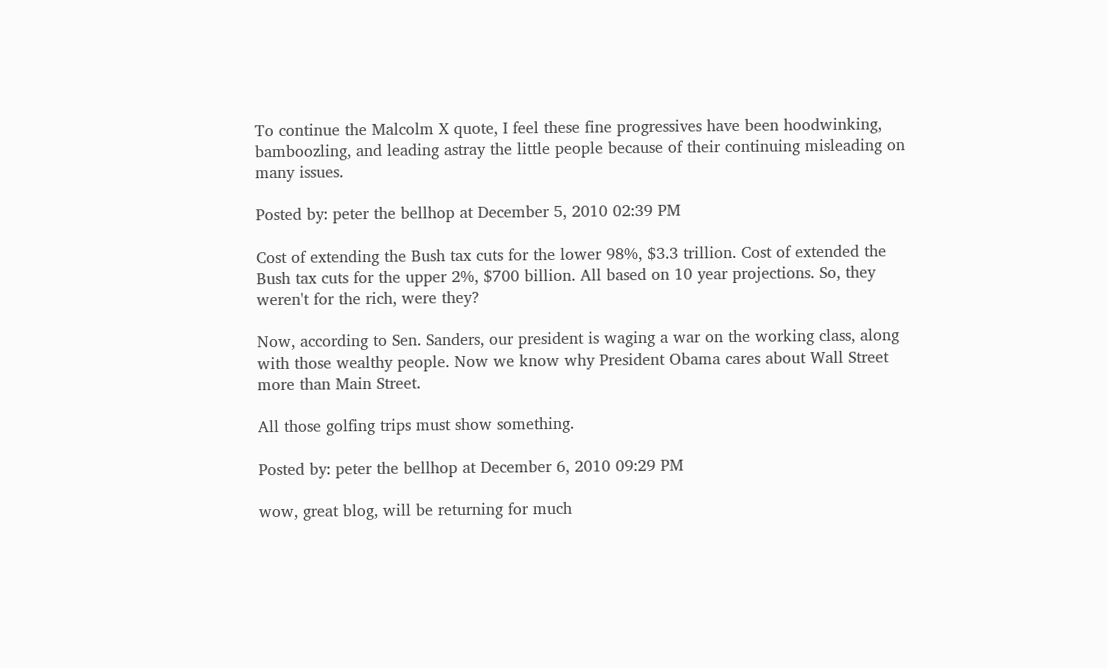To continue the Malcolm X quote, I feel these fine progressives have been hoodwinking, bamboozling, and leading astray the little people because of their continuing misleading on many issues.

Posted by: peter the bellhop at December 5, 2010 02:39 PM

Cost of extending the Bush tax cuts for the lower 98%, $3.3 trillion. Cost of extended the Bush tax cuts for the upper 2%, $700 billion. All based on 10 year projections. So, they weren't for the rich, were they?

Now, according to Sen. Sanders, our president is waging a war on the working class, along with those wealthy people. Now we know why President Obama cares about Wall Street more than Main Street.

All those golfing trips must show something.

Posted by: peter the bellhop at December 6, 2010 09:29 PM

wow, great blog, will be returning for much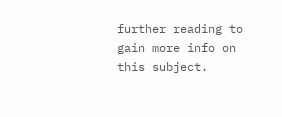further reading to gain more info on this subject.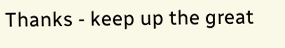Thanks - keep up the great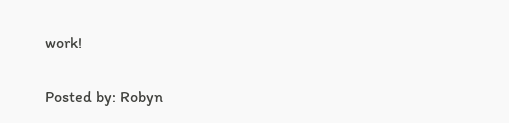work!

Posted by: Robyn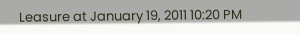Leasure at January 19, 2011 10:20 PM